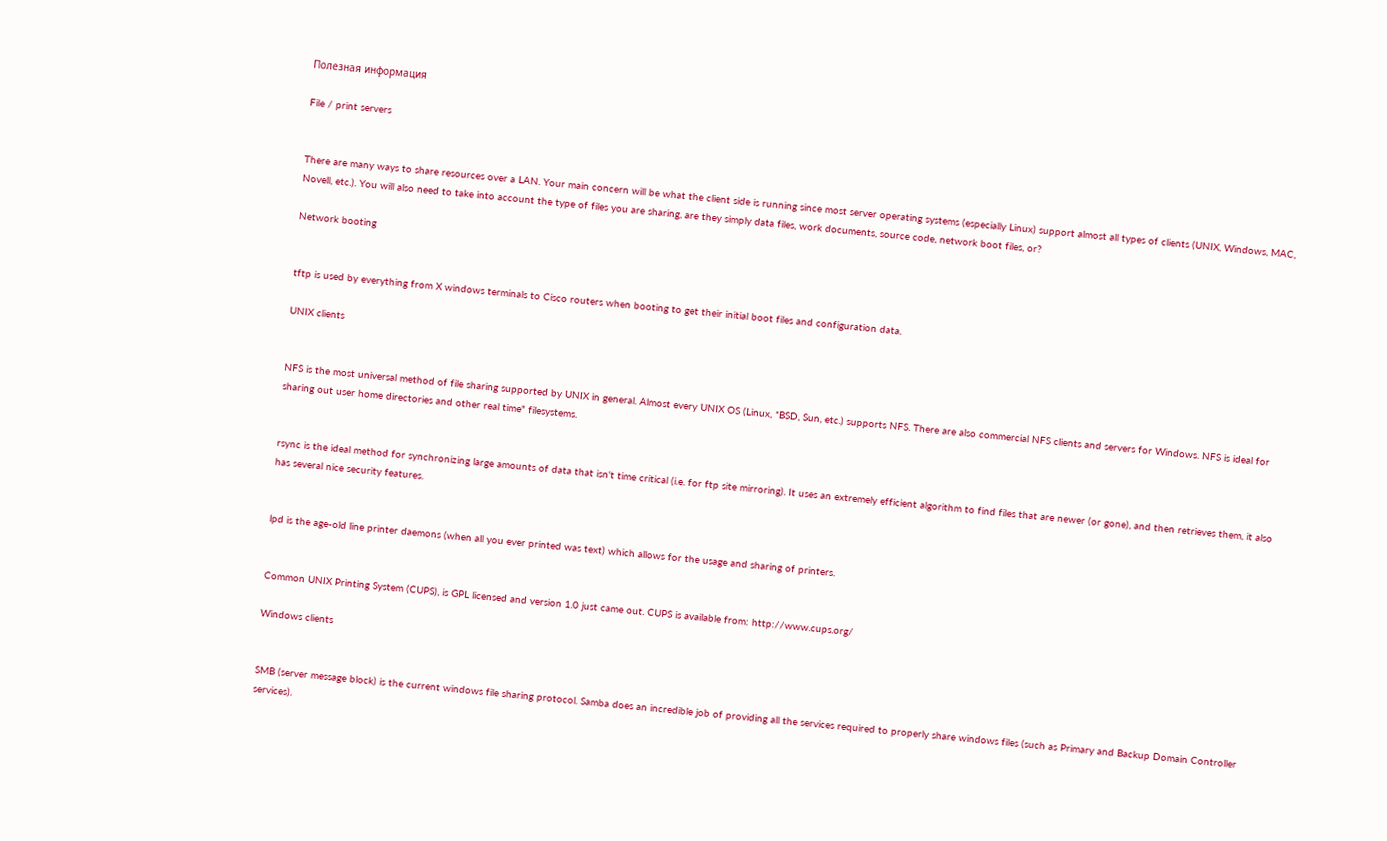Полезная информация

File / print servers


There are many ways to share resources over a LAN. Your main concern will be what the client side is running since most server operating systems (especially Linux) support almost all types of clients (UNIX, Windows, MAC, Novell, etc.). You will also need to take into account the type of files you are sharing, are they simply data files, work documents, source code, network boot files, or?

Network booting


tftp is used by everything from X windows terminals to Cisco routers when booting to get their initial boot files and configuration data.

UNIX clients


NFS is the most universal method of file sharing supported by UNIX in general. Almost every UNIX OS (Linux, *BSD, Sun, etc.) supports NFS. There are also commercial NFS clients and servers for Windows. NFS is ideal for sharing out user home directories and other real time" filesystems.


rsync is the ideal method for synchronizing large amounts of data that isn't time critical (i.e. for ftp site mirroring). It uses an extremely efficient algorithm to find files that are newer (or gone), and then retrieves them, it also has several nice security features.


lpd is the age-old line printer daemons (when all you ever printed was text) which allows for the usage and sharing of printers.


Common UNIX Printing System (CUPS), is GPL licensed and version 1.0 just came out. CUPS is available from: http://www.cups.org/

Windows clients


SMB (server message block) is the current windows file sharing protocol. Samba does an incredible job of providing all the services required to properly share windows files (such as Primary and Backup Domain Controller services).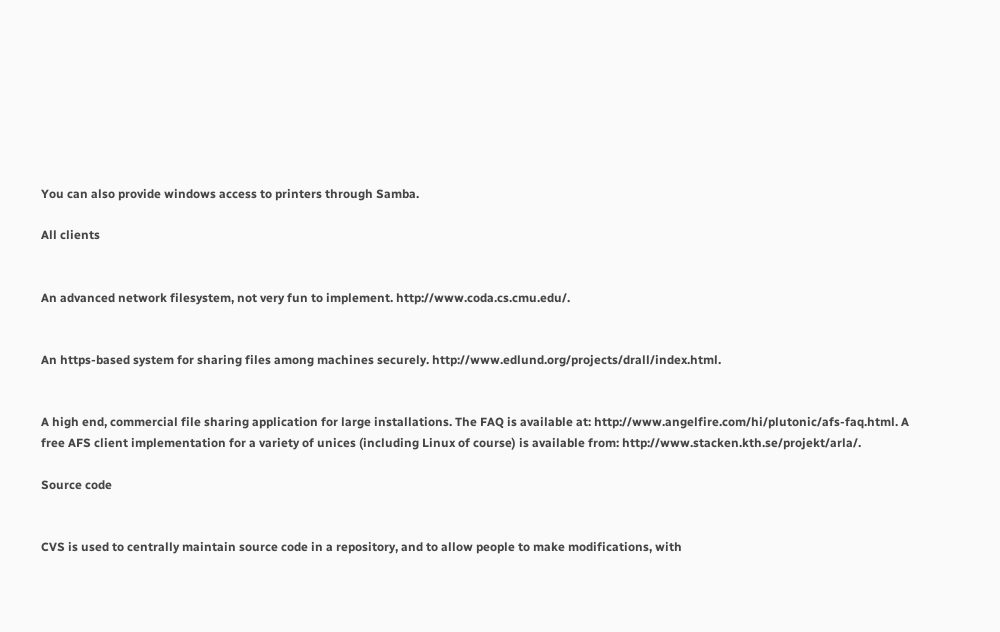You can also provide windows access to printers through Samba.

All clients


An advanced network filesystem, not very fun to implement. http://www.coda.cs.cmu.edu/.


An https-based system for sharing files among machines securely. http://www.edlund.org/projects/drall/index.html.


A high end, commercial file sharing application for large installations. The FAQ is available at: http://www.angelfire.com/hi/plutonic/afs-faq.html. A free AFS client implementation for a variety of unices (including Linux of course) is available from: http://www.stacken.kth.se/projekt/arla/.

Source code


CVS is used to centrally maintain source code in a repository, and to allow people to make modifications, with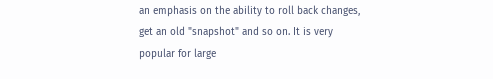an emphasis on the ability to roll back changes, get an old "snapshot" and so on. It is very popular for large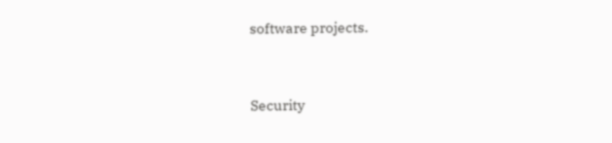software projects.


Security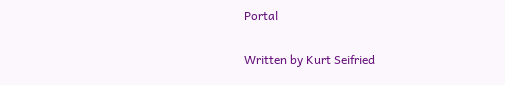Portal

Written by Kurt Seifried